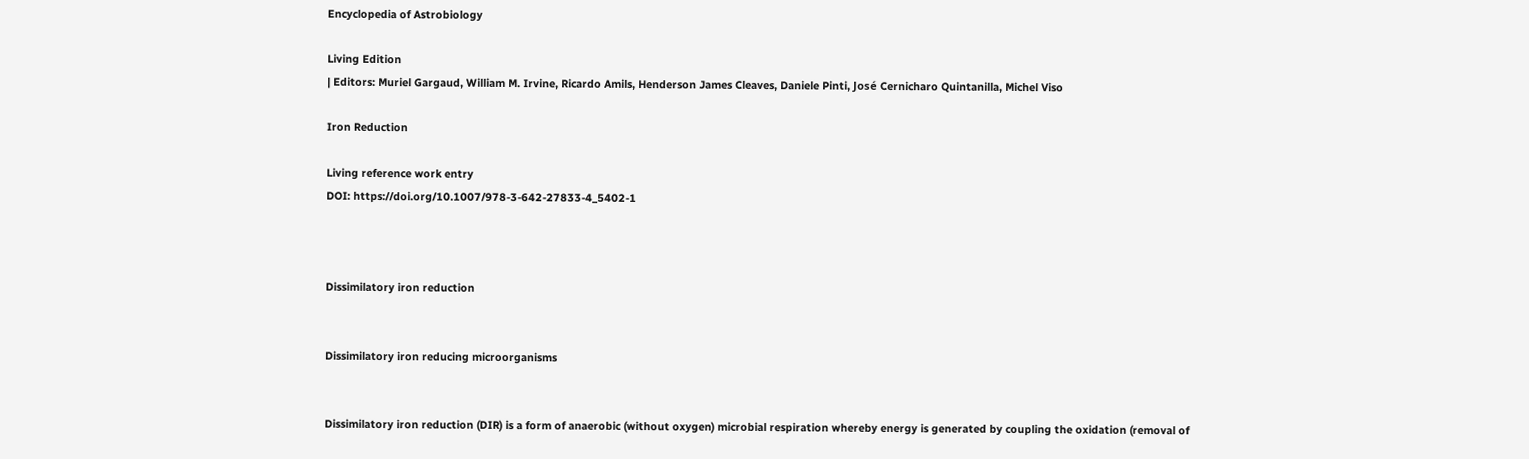Encyclopedia of Astrobiology

Living Edition
| Editors: Muriel Gargaud, William M. Irvine, Ricardo Amils, Henderson James Cleaves, Daniele Pinti, José Cernicharo Quintanilla, Michel Viso

Iron Reduction

Living reference work entry
DOI: https://doi.org/10.1007/978-3-642-27833-4_5402-1



Dissimilatory iron reduction


Dissimilatory iron reducing microorganisms


Dissimilatory iron reduction (DIR) is a form of anaerobic (without oxygen) microbial respiration whereby energy is generated by coupling the oxidation (removal of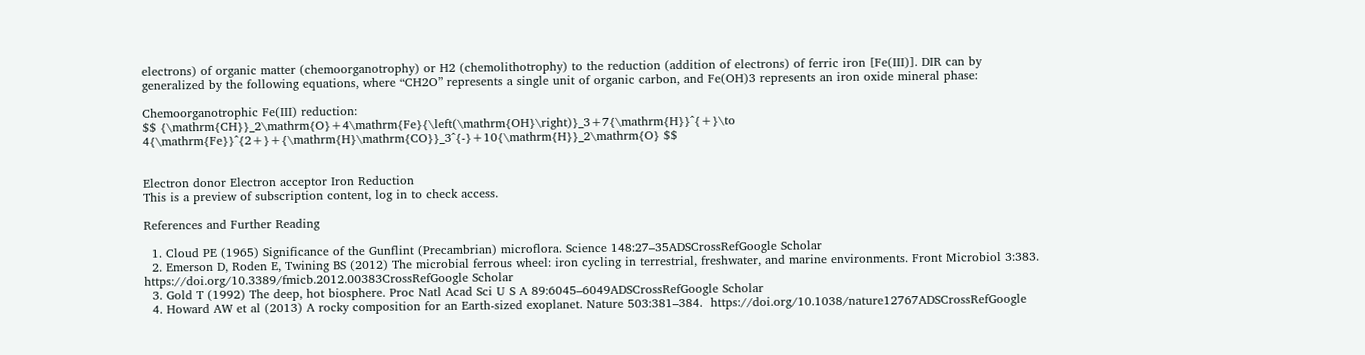electrons) of organic matter (chemoorganotrophy) or H2 (chemolithotrophy) to the reduction (addition of electrons) of ferric iron [Fe(III)]. DIR can by generalized by the following equations, where “CH2O” represents a single unit of organic carbon, and Fe(OH)3 represents an iron oxide mineral phase:

Chemoorganotrophic Fe(III) reduction:
$$ {\mathrm{CH}}_2\mathrm{O}+4\mathrm{Fe}{\left(\mathrm{OH}\right)}_3+7{\mathrm{H}}^{+}\to 4{\mathrm{Fe}}^{2+}+{\mathrm{H}\mathrm{CO}}_3^{-}+10{\mathrm{H}}_2\mathrm{O} $$


Electron donor Electron acceptor Iron Reduction
This is a preview of subscription content, log in to check access.

References and Further Reading

  1. Cloud PE (1965) Significance of the Gunflint (Precambrian) microflora. Science 148:27–35ADSCrossRefGoogle Scholar
  2. Emerson D, Roden E, Twining BS (2012) The microbial ferrous wheel: iron cycling in terrestrial, freshwater, and marine environments. Front Microbiol 3:383.  https://doi.org/10.3389/fmicb.2012.00383CrossRefGoogle Scholar
  3. Gold T (1992) The deep, hot biosphere. Proc Natl Acad Sci U S A 89:6045–6049ADSCrossRefGoogle Scholar
  4. Howard AW et al (2013) A rocky composition for an Earth-sized exoplanet. Nature 503:381–384.  https://doi.org/10.1038/nature12767ADSCrossRefGoogle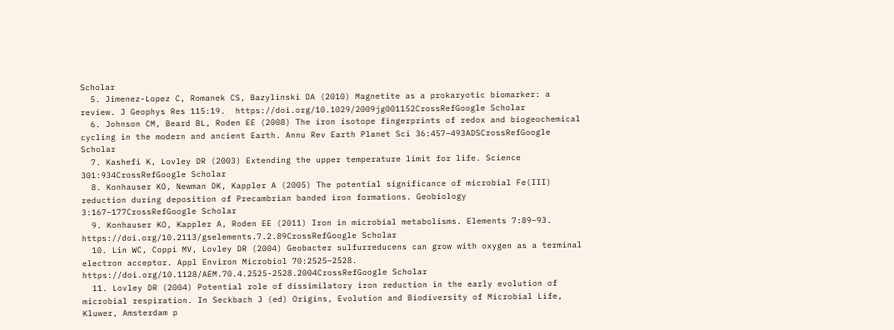Scholar
  5. Jimenez-Lopez C, Romanek CS, Bazylinski DA (2010) Magnetite as a prokaryotic biomarker: a review. J Geophys Res 115:19.  https://doi.org/10.1029/2009jg001152CrossRefGoogle Scholar
  6. Johnson CM, Beard BL, Roden EE (2008) The iron isotope fingerprints of redox and biogeochemical cycling in the modern and ancient Earth. Annu Rev Earth Planet Sci 36:457–493ADSCrossRefGoogle Scholar
  7. Kashefi K, Lovley DR (2003) Extending the upper temperature limit for life. Science 301:934CrossRefGoogle Scholar
  8. Konhauser KO, Newman DK, Kappler A (2005) The potential significance of microbial Fe(III) reduction during deposition of Precambrian banded iron formations. Geobiology 3:167–177CrossRefGoogle Scholar
  9. Konhauser KO, Kappler A, Roden EE (2011) Iron in microbial metabolisms. Elements 7:89–93.  https://doi.org/10.2113/gselements.7.2.89CrossRefGoogle Scholar
  10. Lin WC, Coppi MV, Lovley DR (2004) Geobacter sulfurreducens can grow with oxygen as a terminal electron acceptor. Appl Environ Microbiol 70:2525–2528.  https://doi.org/10.1128/AEM.70.4.2525-2528.2004CrossRefGoogle Scholar
  11. Lovley DR (2004) Potential role of dissimilatory iron reduction in the early evolution of microbial respiration. In Seckbach J (ed) Origins, Evolution and Biodiversity of Microbial Life, Kluwer, Amsterdam p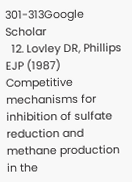301-313Google Scholar
  12. Lovley DR, Phillips EJP (1987) Competitive mechanisms for inhibition of sulfate reduction and methane production in the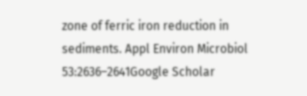zone of ferric iron reduction in sediments. Appl Environ Microbiol 53:2636–2641Google Scholar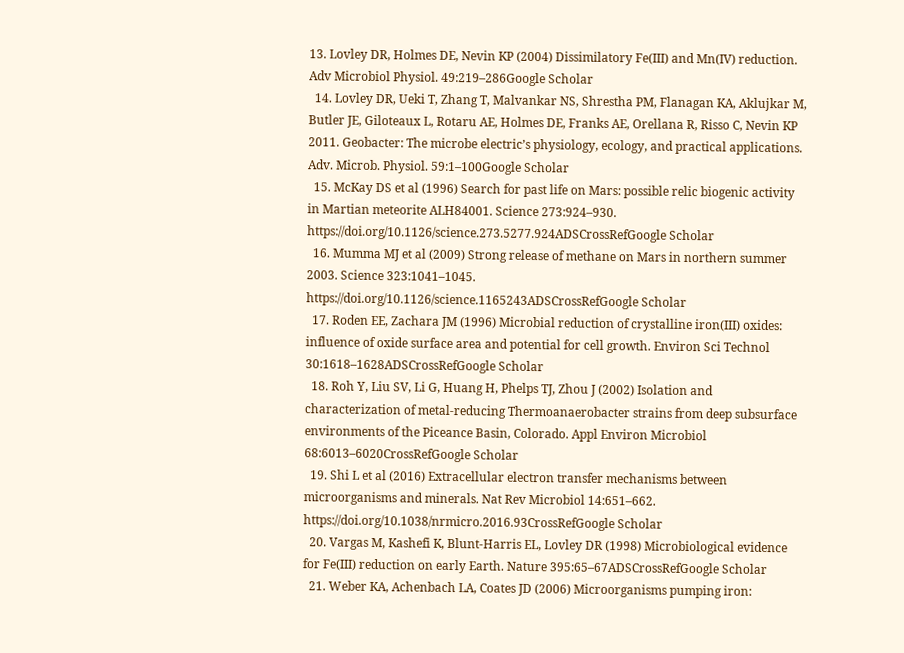13. Lovley DR, Holmes DE, Nevin KP (2004) Dissimilatory Fe(III) and Mn(IV) reduction. Adv Microbiol Physiol. 49:219–286Google Scholar
  14. Lovley DR, Ueki T, Zhang T, Malvankar NS, Shrestha PM, Flanagan KA, Aklujkar M, Butler JE, Giloteaux L, Rotaru AE, Holmes DE, Franks AE, Orellana R, Risso C, Nevin KP 2011. Geobacter: The microbe electric’s physiology, ecology, and practical applications. Adv. Microb. Physiol. 59:1–100Google Scholar
  15. McKay DS et al (1996) Search for past life on Mars: possible relic biogenic activity in Martian meteorite ALH84001. Science 273:924–930.  https://doi.org/10.1126/science.273.5277.924ADSCrossRefGoogle Scholar
  16. Mumma MJ et al (2009) Strong release of methane on Mars in northern summer 2003. Science 323:1041–1045.  https://doi.org/10.1126/science.1165243ADSCrossRefGoogle Scholar
  17. Roden EE, Zachara JM (1996) Microbial reduction of crystalline iron(III) oxides: influence of oxide surface area and potential for cell growth. Environ Sci Technol 30:1618–1628ADSCrossRefGoogle Scholar
  18. Roh Y, Liu SV, Li G, Huang H, Phelps TJ, Zhou J (2002) Isolation and characterization of metal-reducing Thermoanaerobacter strains from deep subsurface environments of the Piceance Basin, Colorado. Appl Environ Microbiol 68:6013–6020CrossRefGoogle Scholar
  19. Shi L et al (2016) Extracellular electron transfer mechanisms between microorganisms and minerals. Nat Rev Microbiol 14:651–662.  https://doi.org/10.1038/nrmicro.2016.93CrossRefGoogle Scholar
  20. Vargas M, Kashefi K, Blunt-Harris EL, Lovley DR (1998) Microbiological evidence for Fe(III) reduction on early Earth. Nature 395:65–67ADSCrossRefGoogle Scholar
  21. Weber KA, Achenbach LA, Coates JD (2006) Microorganisms pumping iron: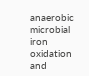anaerobic microbial iron oxidation and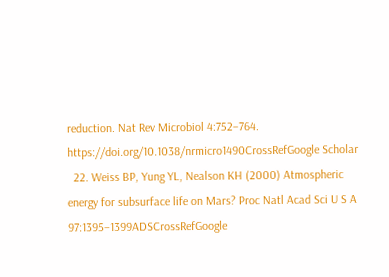reduction. Nat Rev Microbiol 4:752–764.  https://doi.org/10.1038/nrmicro1490CrossRefGoogle Scholar
  22. Weiss BP, Yung YL, Nealson KH (2000) Atmospheric energy for subsurface life on Mars? Proc Natl Acad Sci U S A 97:1395–1399ADSCrossRefGoogle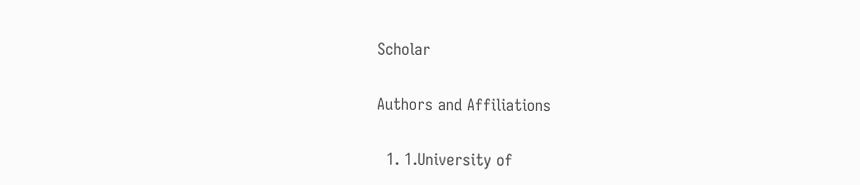Scholar

Authors and Affiliations

  1. 1.University of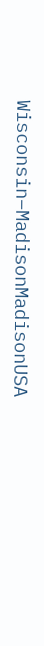Wisconsin–MadisonMadisonUSA